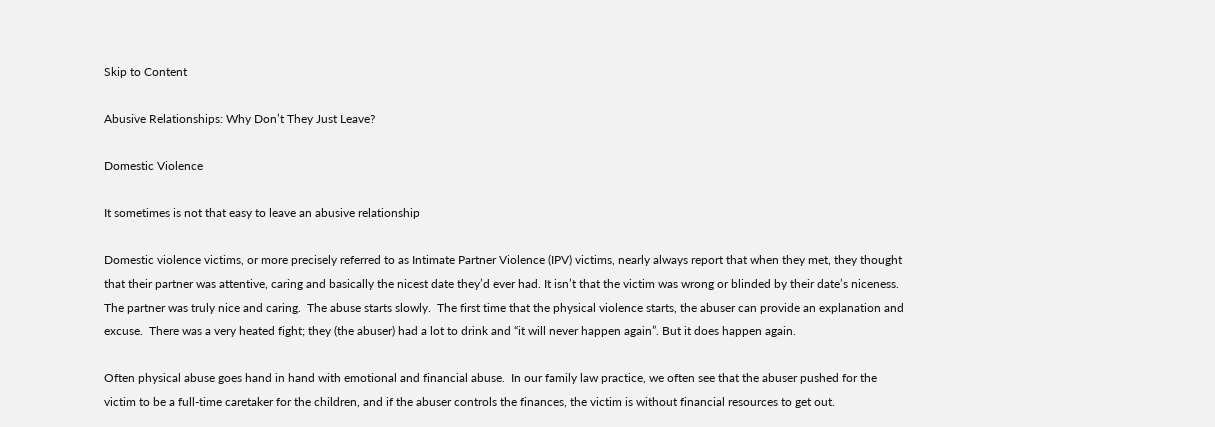Skip to Content

Abusive Relationships: Why Don’t They Just Leave?

Domestic Violence

It sometimes is not that easy to leave an abusive relationship

Domestic violence victims, or more precisely referred to as Intimate Partner Violence (IPV) victims, nearly always report that when they met, they thought that their partner was attentive, caring and basically the nicest date they’d ever had. It isn’t that the victim was wrong or blinded by their date’s niceness.  The partner was truly nice and caring.  The abuse starts slowly.  The first time that the physical violence starts, the abuser can provide an explanation and excuse.  There was a very heated fight; they (the abuser) had a lot to drink and “it will never happen again”. But it does happen again.

Often physical abuse goes hand in hand with emotional and financial abuse.  In our family law practice, we often see that the abuser pushed for the victim to be a full-time caretaker for the children, and if the abuser controls the finances, the victim is without financial resources to get out.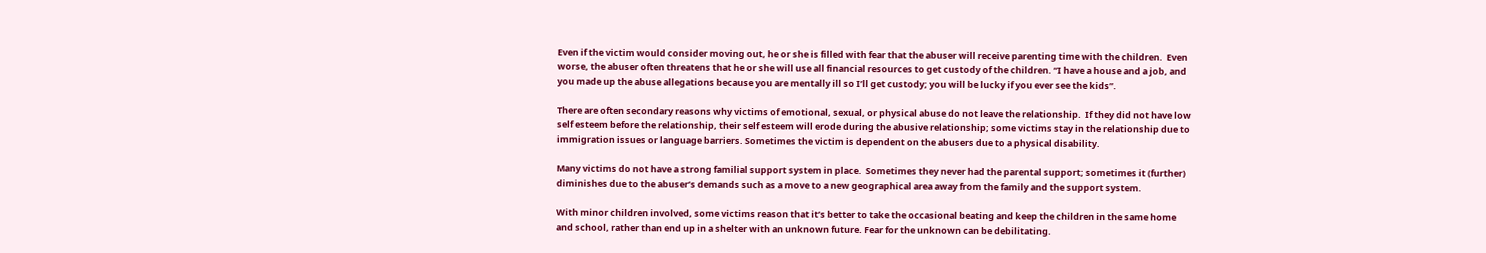Even if the victim would consider moving out, he or she is filled with fear that the abuser will receive parenting time with the children.  Even worse, the abuser often threatens that he or she will use all financial resources to get custody of the children. “I have a house and a job, and you made up the abuse allegations because you are mentally ill so I’ll get custody; you will be lucky if you ever see the kids”.

There are often secondary reasons why victims of emotional, sexual, or physical abuse do not leave the relationship.  If they did not have low self esteem before the relationship, their self esteem will erode during the abusive relationship; some victims stay in the relationship due to immigration issues or language barriers. Sometimes the victim is dependent on the abusers due to a physical disability.

Many victims do not have a strong familial support system in place.  Sometimes they never had the parental support; sometimes it (further) diminishes due to the abuser’s demands such as a move to a new geographical area away from the family and the support system.

With minor children involved, some victims reason that it’s better to take the occasional beating and keep the children in the same home and school, rather than end up in a shelter with an unknown future. Fear for the unknown can be debilitating.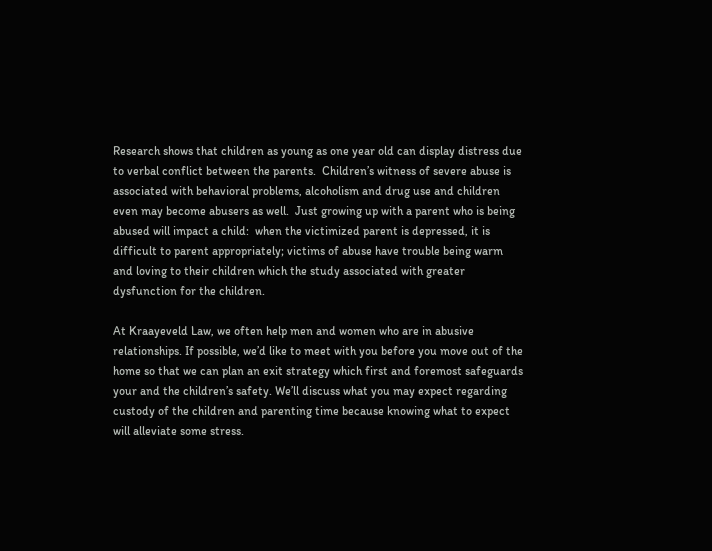Research shows that children as young as one year old can display distress due to verbal conflict between the parents.  Children’s witness of severe abuse is associated with behavioral problems, alcoholism and drug use and children even may become abusers as well.  Just growing up with a parent who is being abused will impact a child:  when the victimized parent is depressed, it is difficult to parent appropriately; victims of abuse have trouble being warm and loving to their children which the study associated with greater dysfunction for the children.

At Kraayeveld Law, we often help men and women who are in abusive relationships. If possible, we’d like to meet with you before you move out of the home so that we can plan an exit strategy which first and foremost safeguards your and the children’s safety. We’ll discuss what you may expect regarding custody of the children and parenting time because knowing what to expect will alleviate some stress.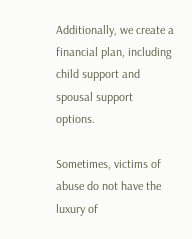Additionally, we create a financial plan, including child support and spousal support options.

Sometimes, victims of abuse do not have the luxury of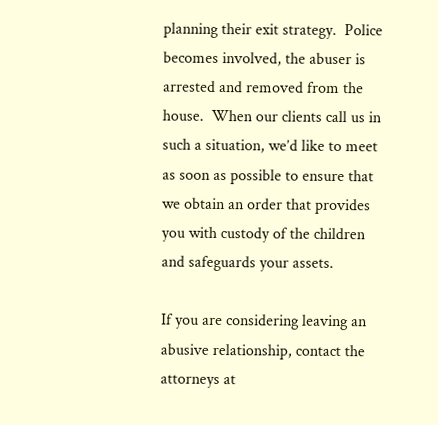planning their exit strategy.  Police becomes involved, the abuser is arrested and removed from the house.  When our clients call us in such a situation, we’d like to meet as soon as possible to ensure that we obtain an order that provides you with custody of the children and safeguards your assets.

If you are considering leaving an abusive relationship, contact the attorneys at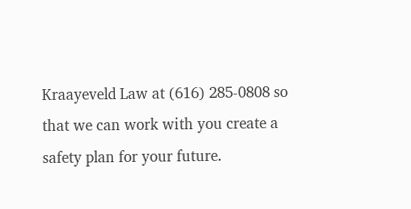Kraayeveld Law at (616) 285-0808 so that we can work with you create a safety plan for your future.